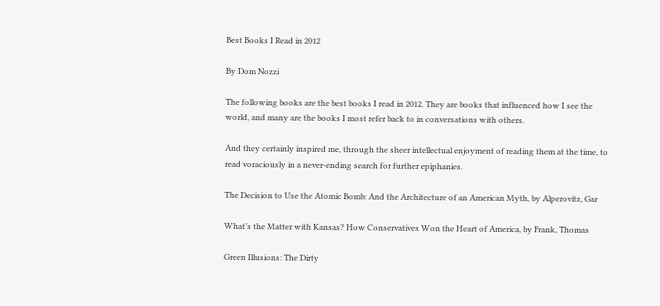Best Books I Read in 2012

By Dom Nozzi

The following books are the best books I read in 2012. They are books that influenced how I see the world, and many are the books I most refer back to in conversations with others.

And they certainly inspired me, through the sheer intellectual enjoyment of reading them at the time, to read voraciously in a never-ending search for further epiphanies.

The Decision to Use the Atomic Bomb: And the Architecture of an American Myth, by Alperovitz, Gar

What’s the Matter with Kansas? How Conservatives Won the Heart of America, by Frank, Thomas

Green Illusions: The Dirty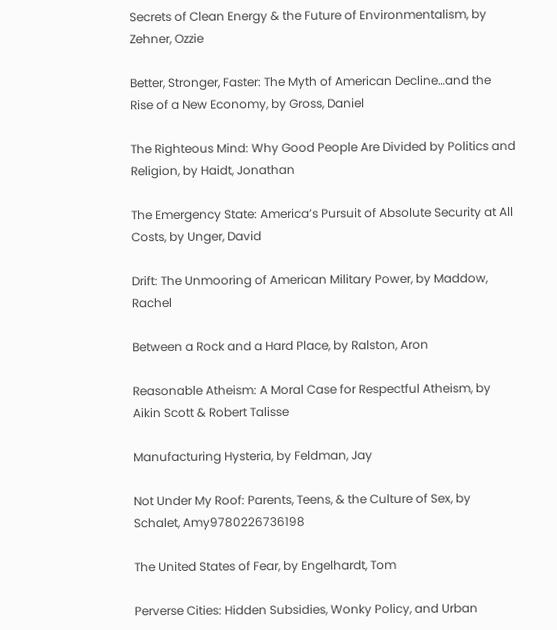Secrets of Clean Energy & the Future of Environmentalism, by Zehner, Ozzie

Better, Stronger, Faster: The Myth of American Decline…and the Rise of a New Economy, by Gross, Daniel

The Righteous Mind: Why Good People Are Divided by Politics and Religion, by Haidt, Jonathan

The Emergency State: America’s Pursuit of Absolute Security at All Costs, by Unger, David

Drift: The Unmooring of American Military Power, by Maddow, Rachel

Between a Rock and a Hard Place, by Ralston, Aron

Reasonable Atheism: A Moral Case for Respectful Atheism, by Aikin Scott & Robert Talisse

Manufacturing Hysteria, by Feldman, Jay

Not Under My Roof: Parents, Teens, & the Culture of Sex, by Schalet, Amy9780226736198

The United States of Fear, by Engelhardt, Tom

Perverse Cities: Hidden Subsidies, Wonky Policy, and Urban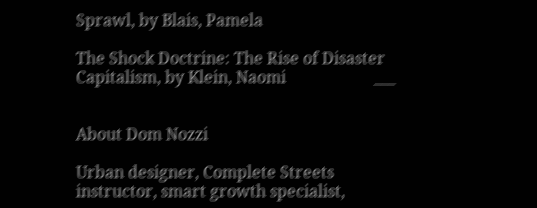Sprawl, by Blais, Pamela

The Shock Doctrine: The Rise of Disaster Capitalism, by Klein, Naomi                      ___


About Dom Nozzi

Urban designer, Complete Streets instructor, smart growth specialist,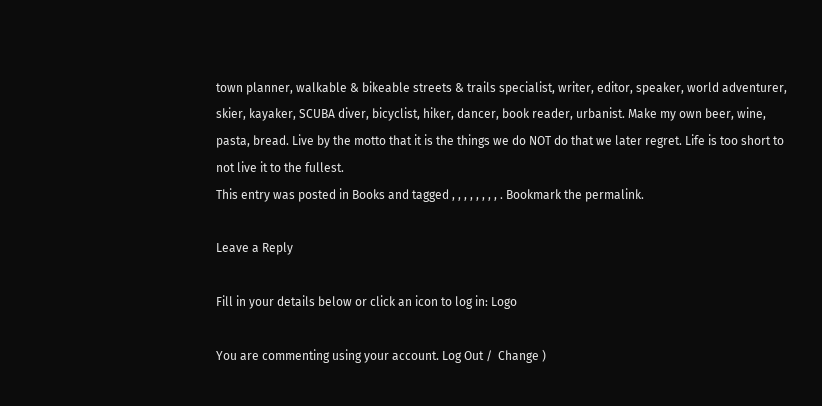town planner, walkable & bikeable streets & trails specialist, writer, editor, speaker, world adventurer, skier, kayaker, SCUBA diver, bicyclist, hiker, dancer, book reader, urbanist. Make my own beer, wine, pasta, bread. Live by the motto that it is the things we do NOT do that we later regret. Life is too short to not live it to the fullest.
This entry was posted in Books and tagged , , , , , , , , . Bookmark the permalink.

Leave a Reply

Fill in your details below or click an icon to log in: Logo

You are commenting using your account. Log Out /  Change )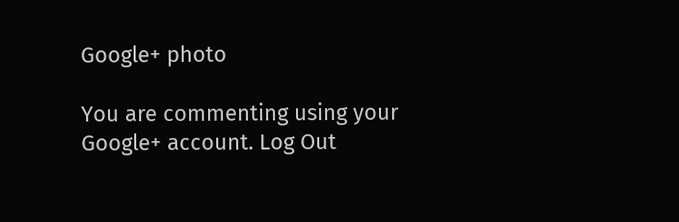Google+ photo

You are commenting using your Google+ account. Log Out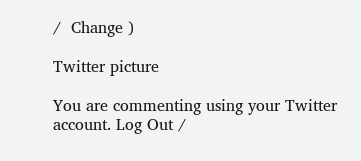/  Change )

Twitter picture

You are commenting using your Twitter account. Log Out /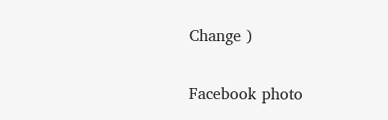Change )

Facebook photo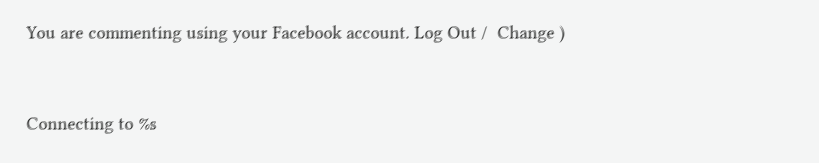You are commenting using your Facebook account. Log Out /  Change )


Connecting to %s